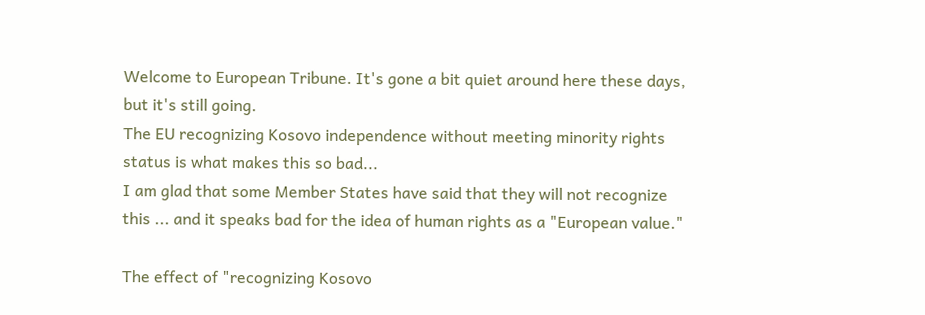Welcome to European Tribune. It's gone a bit quiet around here these days, but it's still going.
The EU recognizing Kosovo independence without meeting minority rights status is what makes this so bad...
I am glad that some Member States have said that they will not recognize this ... and it speaks bad for the idea of human rights as a "European value."

The effect of "recognizing Kosovo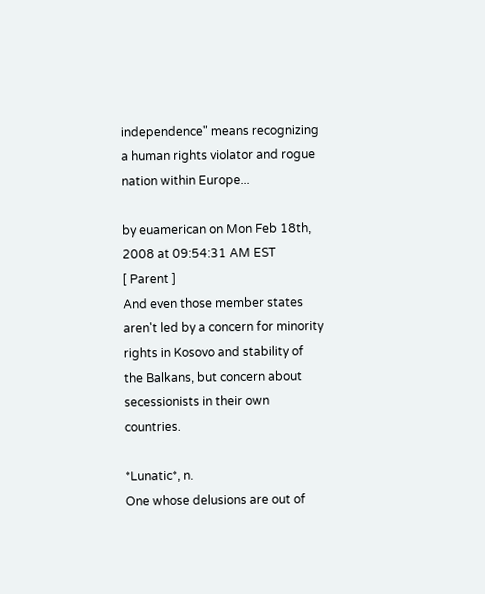independence" means recognizing a human rights violator and rogue nation within Europe...

by euamerican on Mon Feb 18th, 2008 at 09:54:31 AM EST
[ Parent ]
And even those member states aren't led by a concern for minority rights in Kosovo and stability of the Balkans, but concern about secessionists in their own countries.

*Lunatic*, n.
One whose delusions are out of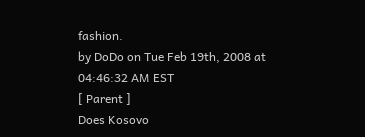fashion.
by DoDo on Tue Feb 19th, 2008 at 04:46:32 AM EST
[ Parent ]
Does Kosovo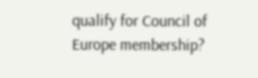qualify for Council of Europe membership?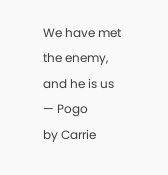We have met the enemy, and he is us — Pogo
by Carrie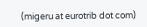(migeru at eurotrib dot com)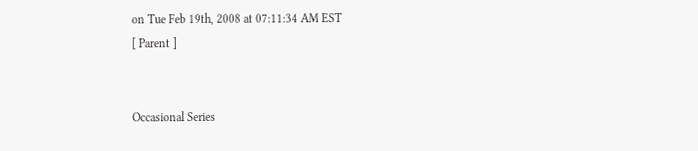on Tue Feb 19th, 2008 at 07:11:34 AM EST
[ Parent ]


Occasional Series